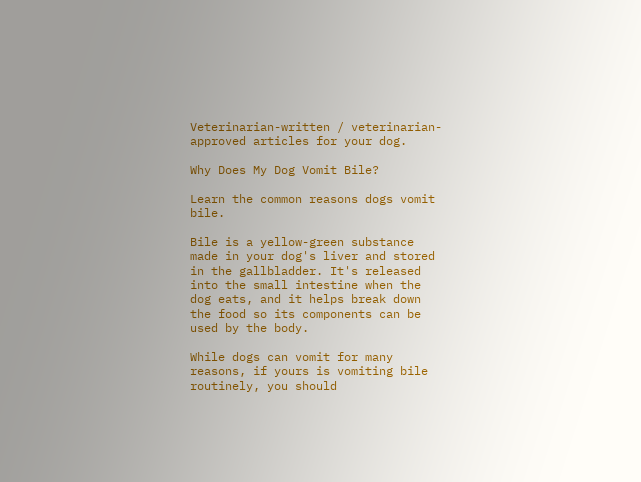Veterinarian-written / veterinarian-approved articles for your dog.

Why Does My Dog Vomit Bile?

Learn the common reasons dogs vomit bile.

Bile is a yellow-green substance made in your dog's liver and stored in the gallbladder. It's released into the small intestine when the dog eats, and it helps break down the food so its components can be used by the body.

While dogs can vomit for many reasons, if yours is vomiting bile routinely, you should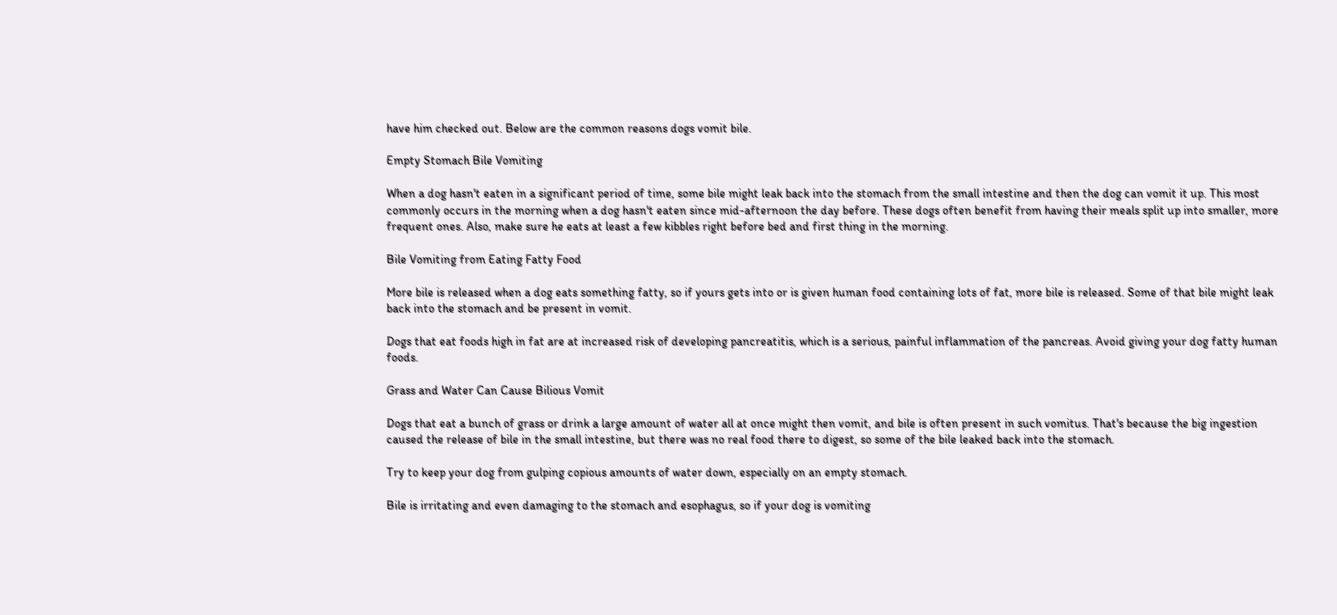have him checked out. Below are the common reasons dogs vomit bile.

Empty Stomach Bile Vomiting

When a dog hasn't eaten in a significant period of time, some bile might leak back into the stomach from the small intestine and then the dog can vomit it up. This most commonly occurs in the morning when a dog hasn't eaten since mid-afternoon the day before. These dogs often benefit from having their meals split up into smaller, more frequent ones. Also, make sure he eats at least a few kibbles right before bed and first thing in the morning.

Bile Vomiting from Eating Fatty Food

More bile is released when a dog eats something fatty, so if yours gets into or is given human food containing lots of fat, more bile is released. Some of that bile might leak back into the stomach and be present in vomit.

Dogs that eat foods high in fat are at increased risk of developing pancreatitis, which is a serious, painful inflammation of the pancreas. Avoid giving your dog fatty human foods.

Grass and Water Can Cause Bilious Vomit

Dogs that eat a bunch of grass or drink a large amount of water all at once might then vomit, and bile is often present in such vomitus. That's because the big ingestion caused the release of bile in the small intestine, but there was no real food there to digest, so some of the bile leaked back into the stomach.

Try to keep your dog from gulping copious amounts of water down, especially on an empty stomach.

Bile is irritating and even damaging to the stomach and esophagus, so if your dog is vomiting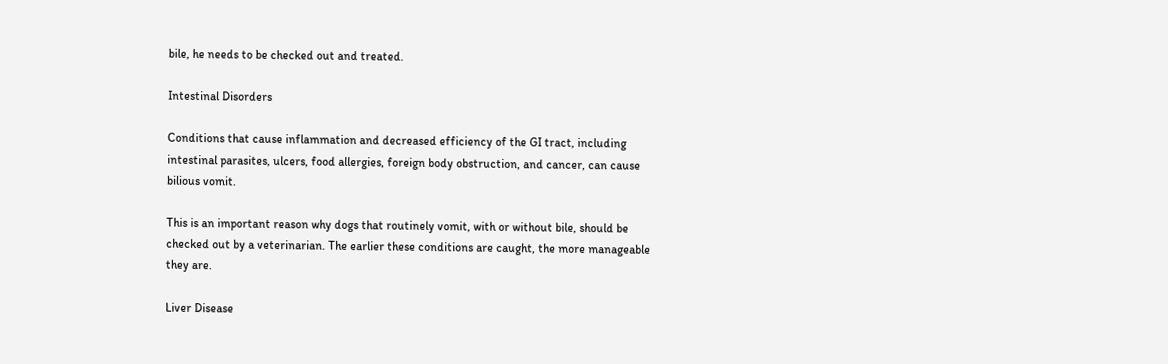bile, he needs to be checked out and treated.

Intestinal Disorders

Conditions that cause inflammation and decreased efficiency of the GI tract, including intestinal parasites, ulcers, food allergies, foreign body obstruction, and cancer, can cause bilious vomit.

This is an important reason why dogs that routinely vomit, with or without bile, should be checked out by a veterinarian. The earlier these conditions are caught, the more manageable they are.

Liver Disease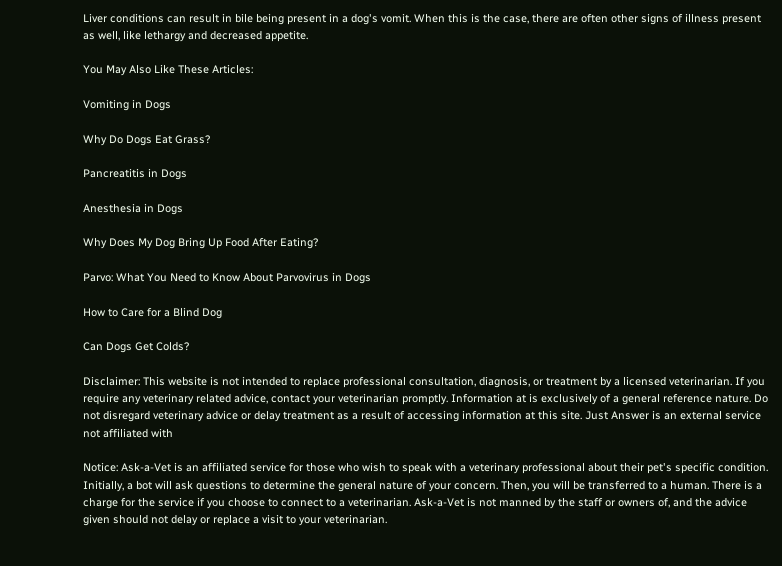Liver conditions can result in bile being present in a dog's vomit. When this is the case, there are often other signs of illness present as well, like lethargy and decreased appetite.

You May Also Like These Articles:

Vomiting in Dogs

Why Do Dogs Eat Grass?

Pancreatitis in Dogs

Anesthesia in Dogs

Why Does My Dog Bring Up Food After Eating?

Parvo: What You Need to Know About Parvovirus in Dogs

How to Care for a Blind Dog

Can Dogs Get Colds?

Disclaimer: This website is not intended to replace professional consultation, diagnosis, or treatment by a licensed veterinarian. If you require any veterinary related advice, contact your veterinarian promptly. Information at is exclusively of a general reference nature. Do not disregard veterinary advice or delay treatment as a result of accessing information at this site. Just Answer is an external service not affiliated with

Notice: Ask-a-Vet is an affiliated service for those who wish to speak with a veterinary professional about their pet's specific condition. Initially, a bot will ask questions to determine the general nature of your concern. Then, you will be transferred to a human. There is a charge for the service if you choose to connect to a veterinarian. Ask-a-Vet is not manned by the staff or owners of, and the advice given should not delay or replace a visit to your veterinarian.